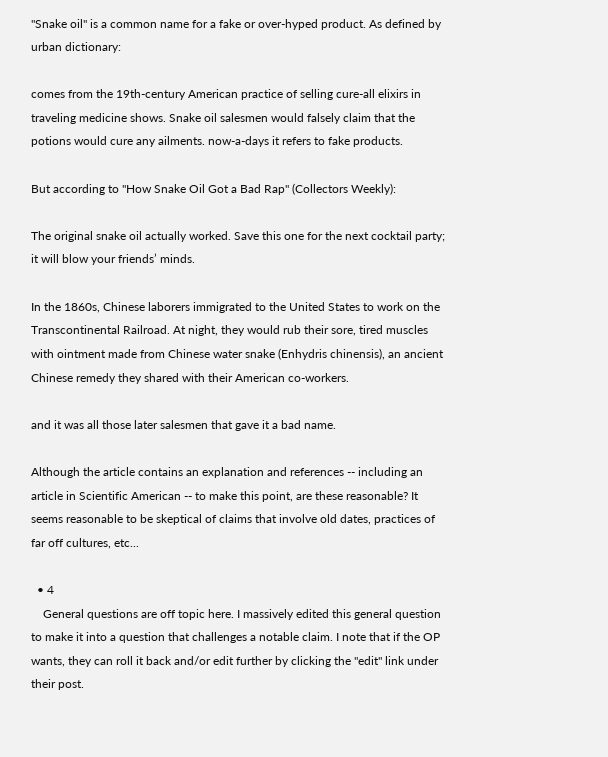"Snake oil" is a common name for a fake or over-hyped product. As defined by urban dictionary:

comes from the 19th-century American practice of selling cure-all elixirs in traveling medicine shows. Snake oil salesmen would falsely claim that the potions would cure any ailments. now-a-days it refers to fake products.

But according to "How Snake Oil Got a Bad Rap" (Collectors Weekly):

The original snake oil actually worked. Save this one for the next cocktail party; it will blow your friends’ minds.

In the 1860s, Chinese laborers immigrated to the United States to work on the Transcontinental Railroad. At night, they would rub their sore, tired muscles with ointment made from Chinese water snake (Enhydris chinensis), an ancient Chinese remedy they shared with their American co-workers.

and it was all those later salesmen that gave it a bad name.

Although the article contains an explanation and references -- including an article in Scientific American -- to make this point, are these reasonable? It seems reasonable to be skeptical of claims that involve old dates, practices of far off cultures, etc...

  • 4
    General questions are off topic here. I massively edited this general question to make it into a question that challenges a notable claim. I note that if the OP wants, they can roll it back and/or edit further by clicking the "edit" link under their post.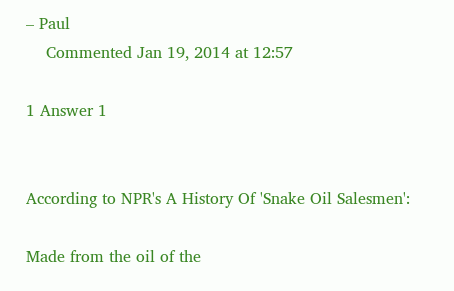– Paul
    Commented Jan 19, 2014 at 12:57

1 Answer 1


According to NPR's A History Of 'Snake Oil Salesmen':

Made from the oil of the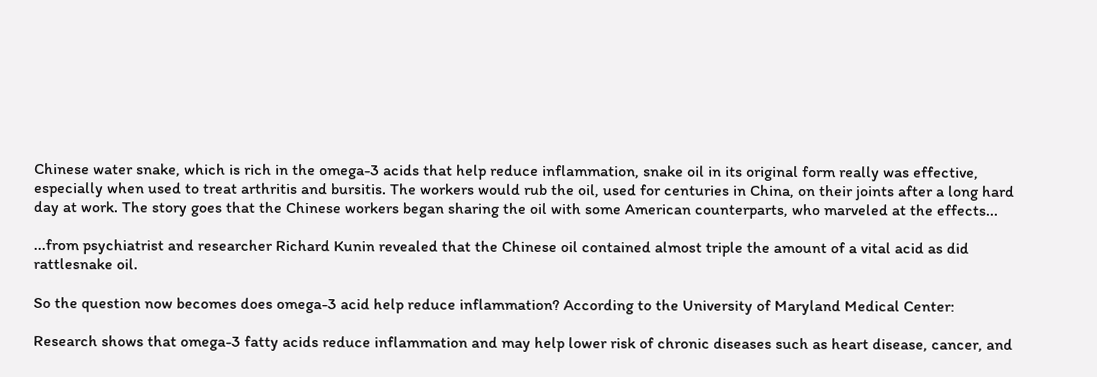Chinese water snake, which is rich in the omega-3 acids that help reduce inflammation, snake oil in its original form really was effective, especially when used to treat arthritis and bursitis. The workers would rub the oil, used for centuries in China, on their joints after a long hard day at work. The story goes that the Chinese workers began sharing the oil with some American counterparts, who marveled at the effects...

...from psychiatrist and researcher Richard Kunin revealed that the Chinese oil contained almost triple the amount of a vital acid as did rattlesnake oil.

So the question now becomes does omega-3 acid help reduce inflammation? According to the University of Maryland Medical Center:

Research shows that omega-3 fatty acids reduce inflammation and may help lower risk of chronic diseases such as heart disease, cancer, and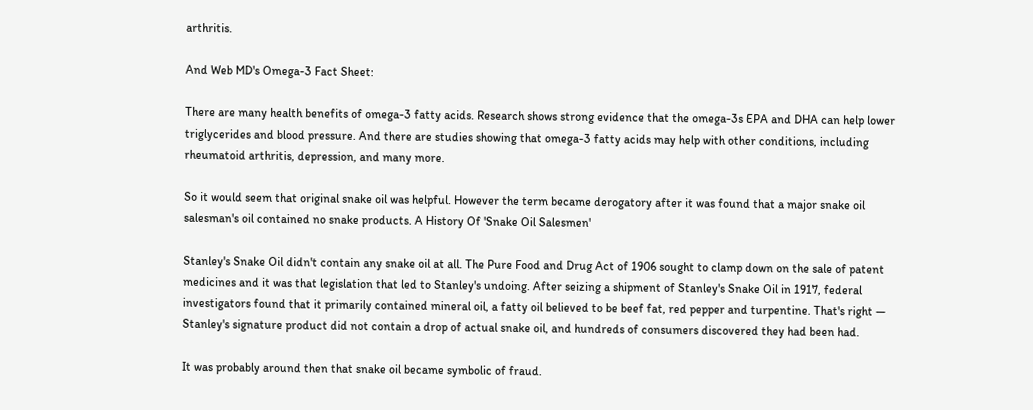arthritis.

And Web MD's Omega-3 Fact Sheet:

There are many health benefits of omega-3 fatty acids. Research shows strong evidence that the omega-3s EPA and DHA can help lower triglycerides and blood pressure. And there are studies showing that omega-3 fatty acids may help with other conditions, including rheumatoid arthritis, depression, and many more.

So it would seem that original snake oil was helpful. However the term became derogatory after it was found that a major snake oil salesman's oil contained no snake products. A History Of 'Snake Oil Salesmen'

Stanley's Snake Oil didn't contain any snake oil at all. The Pure Food and Drug Act of 1906 sought to clamp down on the sale of patent medicines and it was that legislation that led to Stanley's undoing. After seizing a shipment of Stanley's Snake Oil in 1917, federal investigators found that it primarily contained mineral oil, a fatty oil believed to be beef fat, red pepper and turpentine. That's right — Stanley's signature product did not contain a drop of actual snake oil, and hundreds of consumers discovered they had been had.

It was probably around then that snake oil became symbolic of fraud.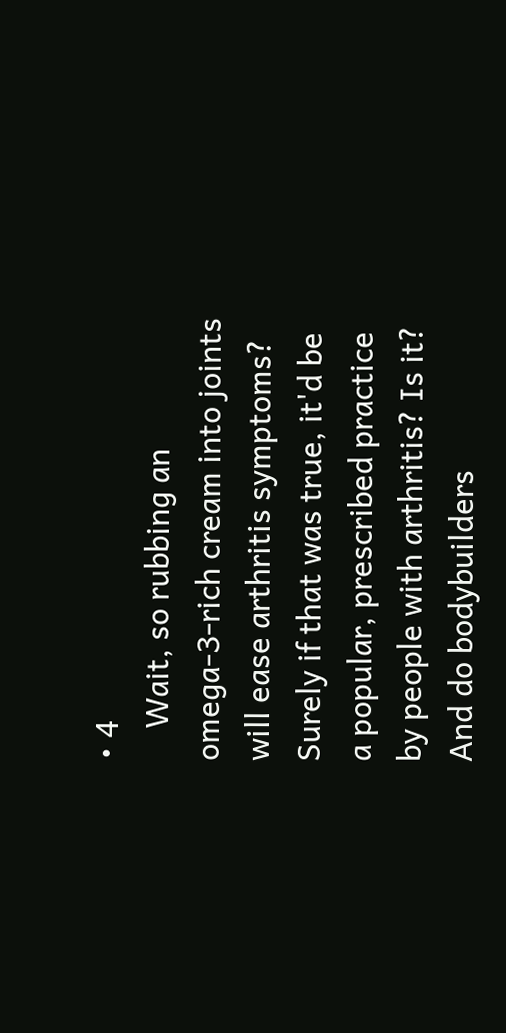• 4
    Wait, so rubbing an omega-3-rich cream into joints will ease arthritis symptoms? Surely if that was true, it'd be a popular, prescribed practice by people with arthritis? Is it? And do bodybuilders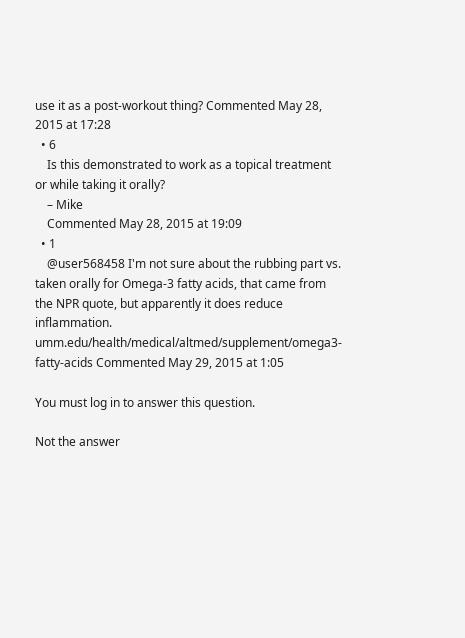use it as a post-workout thing? Commented May 28, 2015 at 17:28
  • 6
    Is this demonstrated to work as a topical treatment or while taking it orally?
    – Mike
    Commented May 28, 2015 at 19:09
  • 1
    @user568458 I'm not sure about the rubbing part vs. taken orally for Omega-3 fatty acids, that came from the NPR quote, but apparently it does reduce inflammation. umm.edu/health/medical/altmed/supplement/omega3-fatty-acids Commented May 29, 2015 at 1:05

You must log in to answer this question.

Not the answer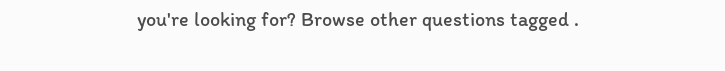you're looking for? Browse other questions tagged .